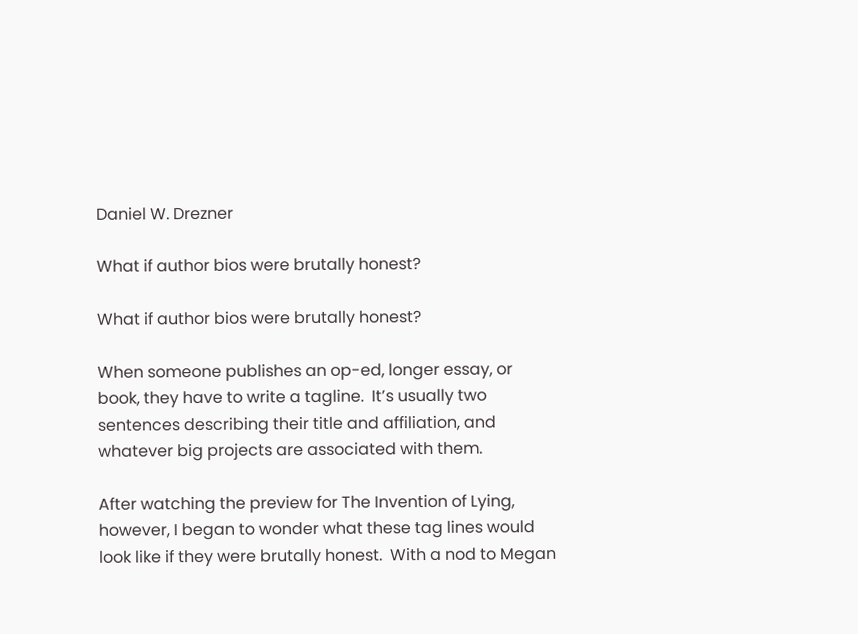Daniel W. Drezner

What if author bios were brutally honest?

What if author bios were brutally honest?

When someone publishes an op-ed, longer essay, or book, they have to write a tagline.  It’s usually two sentences describing their title and affiliation, and whatever big projects are associated with them.

After watching the preview for The Invention of Lying, however, I began to wonder what these tag lines would look like if they were brutally honest.  With a nod to Megan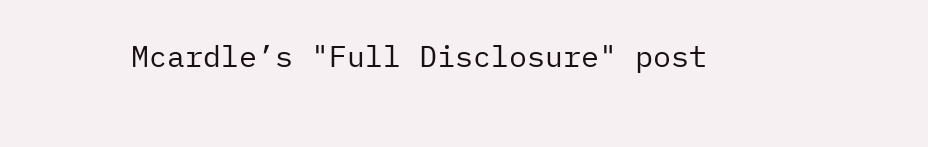Mcardle’s "Full Disclosure" post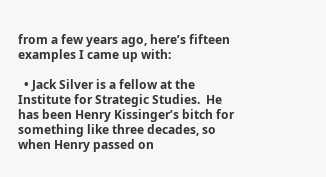from a few years ago, here’s fifteen examples I came up with:

  • Jack Silver is a fellow at the Institute for Strategic Studies.  He has been Henry Kissinger’s bitch for something like three decades, so when Henry passed on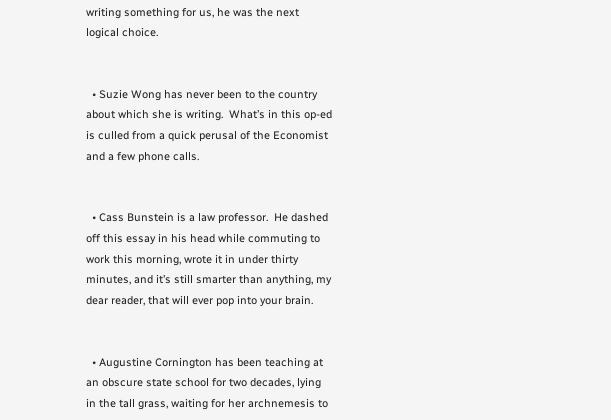writing something for us, he was the next logical choice.


  • Suzie Wong has never been to the country about which she is writing.  What’s in this op-ed is culled from a quick perusal of the Economist and a few phone calls.


  • Cass Bunstein is a law professor.  He dashed off this essay in his head while commuting to work this morning, wrote it in under thirty minutes, and it’s still smarter than anything, my dear reader, that will ever pop into your brain.


  • Augustine Cornington has been teaching at an obscure state school for two decades, lying in the tall grass, waiting for her archnemesis to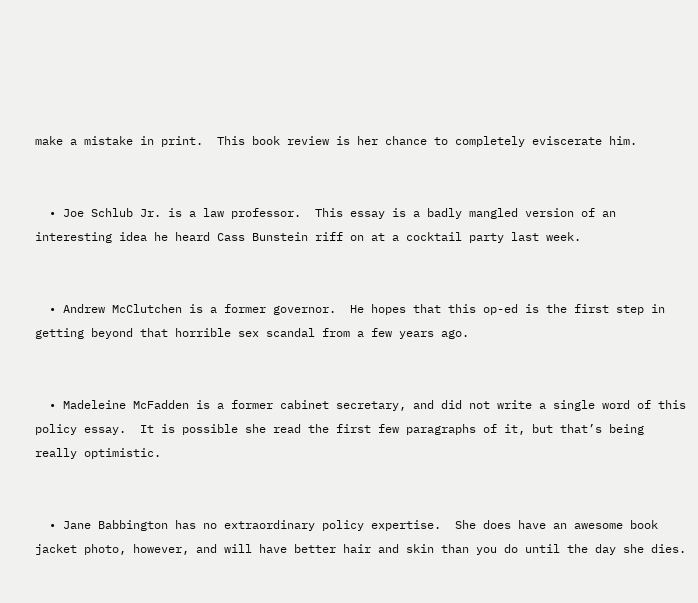make a mistake in print.  This book review is her chance to completely eviscerate him.


  • Joe Schlub Jr. is a law professor.  This essay is a badly mangled version of an interesting idea he heard Cass Bunstein riff on at a cocktail party last week.


  • Andrew McClutchen is a former governor.  He hopes that this op-ed is the first step in getting beyond that horrible sex scandal from a few years ago.


  • Madeleine McFadden is a former cabinet secretary, and did not write a single word of this policy essay.  It is possible she read the first few paragraphs of it, but that’s being really optimistic.


  • Jane Babbington has no extraordinary policy expertise.  She does have an awesome book jacket photo, however, and will have better hair and skin than you do until the day she dies.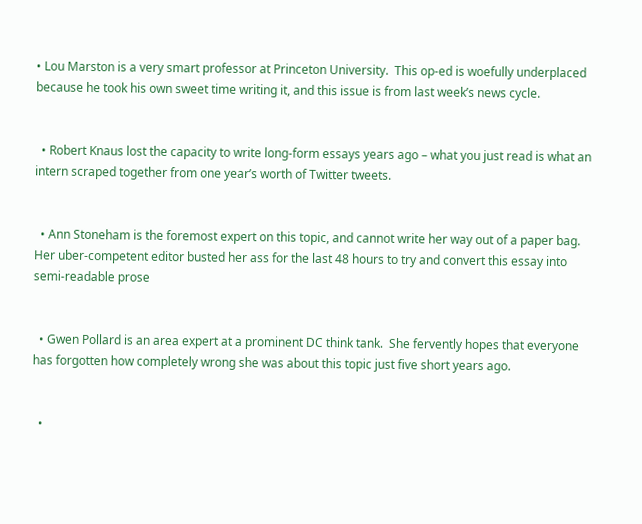• Lou Marston is a very smart professor at Princeton University.  This op-ed is woefully underplaced because he took his own sweet time writing it, and this issue is from last week’s news cycle.


  • Robert Knaus lost the capacity to write long-form essays years ago – what you just read is what an intern scraped together from one year’s worth of Twitter tweets.


  • Ann Stoneham is the foremost expert on this topic, and cannot write her way out of a paper bag.  Her uber-competent editor busted her ass for the last 48 hours to try and convert this essay into semi-readable prose


  • Gwen Pollard is an area expert at a prominent DC think tank.  She fervently hopes that everyone has forgotten how completely wrong she was about this topic just five short years ago.


  •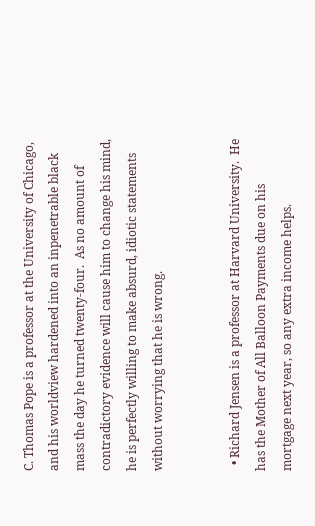C. Thomas Pope is a professor at the University of Chicago, and his worldview hardened into an inpenetrable black mass the day he turned twenty-four.  As no amount of contradictory evidence will cause him to change his mind, he is perfectly willing to make absurd, idiotic statements without worrying that he is wrong.


  • Richard Jensen is a professor at Harvard University.  He has the Mother of All Balloon Payments due on his mortgage next year, so any extra income helps.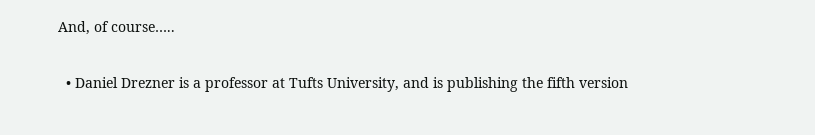And, of course…..

  • Daniel Drezner is a professor at Tufts University, and is publishing the fifth version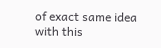of exact same idea with this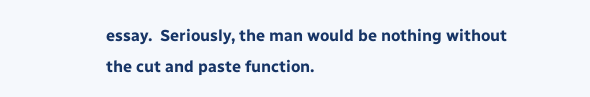essay.  Seriously, the man would be nothing without the cut and paste function.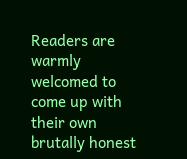Readers are warmly welcomed to come up with their own brutally honest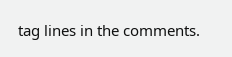tag lines in the comments.